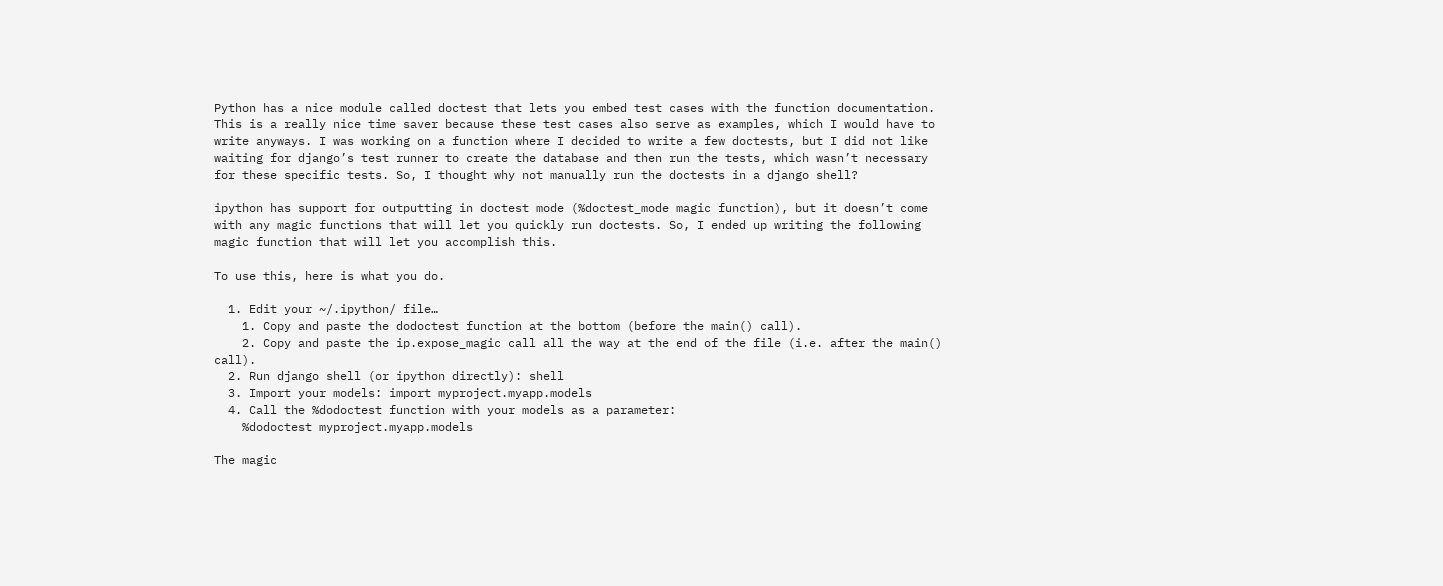Python has a nice module called doctest that lets you embed test cases with the function documentation. This is a really nice time saver because these test cases also serve as examples, which I would have to write anyways. I was working on a function where I decided to write a few doctests, but I did not like waiting for django’s test runner to create the database and then run the tests, which wasn’t necessary for these specific tests. So, I thought why not manually run the doctests in a django shell?

ipython has support for outputting in doctest mode (%doctest_mode magic function), but it doesn’t come with any magic functions that will let you quickly run doctests. So, I ended up writing the following magic function that will let you accomplish this.

To use this, here is what you do.

  1. Edit your ~/.ipython/ file…
    1. Copy and paste the dodoctest function at the bottom (before the main() call).
    2. Copy and paste the ip.expose_magic call all the way at the end of the file (i.e. after the main() call).
  2. Run django shell (or ipython directly): shell
  3. Import your models: import myproject.myapp.models
  4. Call the %dodoctest function with your models as a parameter:
    %dodoctest myproject.myapp.models

The magic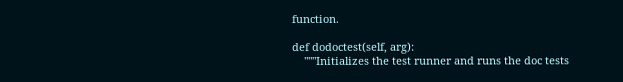function.

def dodoctest(self, arg):
    """Initializes the test runner and runs the doc tests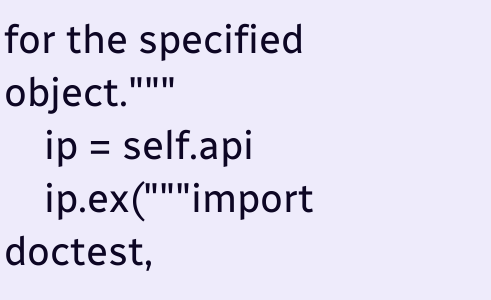for the specified object."""
    ip = self.api
    ip.ex("""import doctest,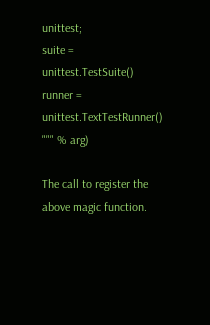unittest;
suite = unittest.TestSuite()
runner = unittest.TextTestRunner()
""" % arg)

The call to register the above magic function.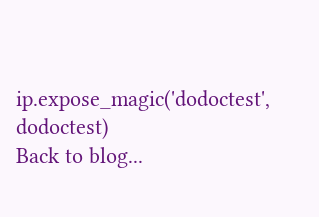ip.expose_magic('dodoctest', dodoctest)
Back to blog...